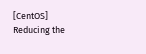[CentOS] Reducing the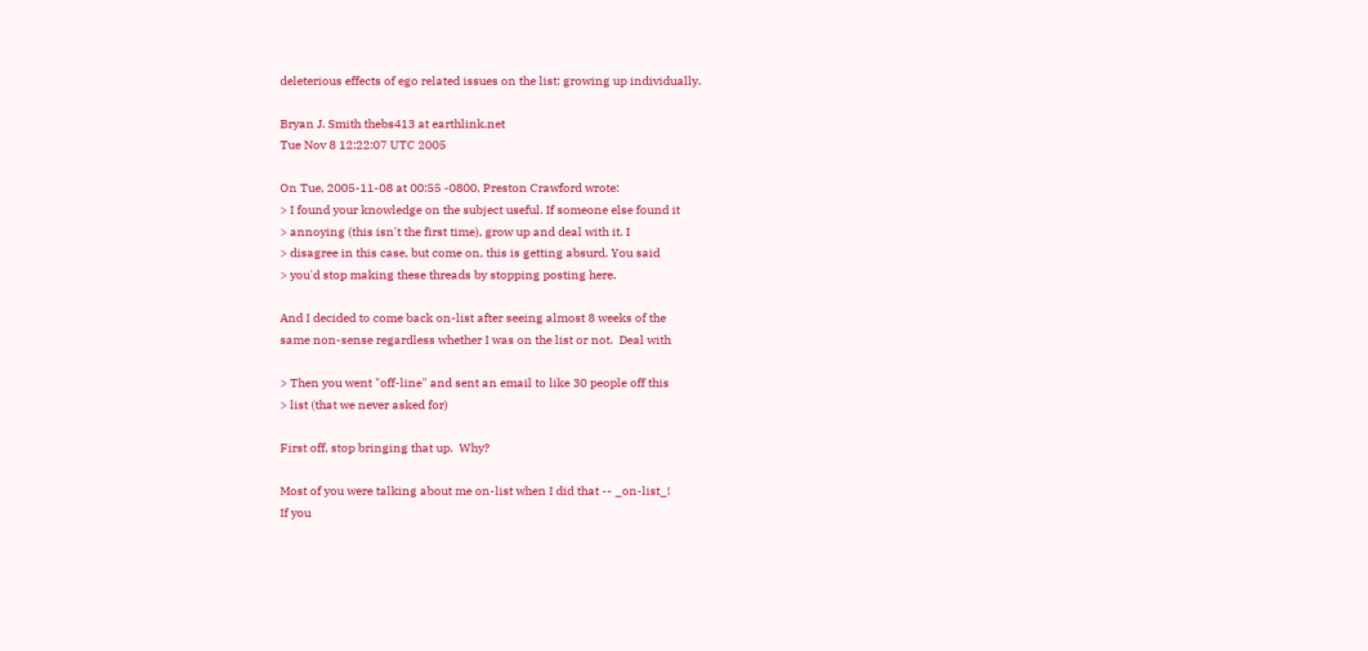deleterious effects of ego related issues on the list: growing up individually.

Bryan J. Smith thebs413 at earthlink.net
Tue Nov 8 12:22:07 UTC 2005

On Tue, 2005-11-08 at 00:55 -0800, Preston Crawford wrote:
> I found your knowledge on the subject useful. If someone else found it
> annoying (this isn't the first time), grow up and deal with it. I
> disagree in this case, but come on, this is getting absurd. You said
> you'd stop making these threads by stopping posting here.

And I decided to come back on-list after seeing almost 8 weeks of the
same non-sense regardless whether I was on the list or not.  Deal with

> Then you went "off-line" and sent an email to like 30 people off this
> list (that we never asked for)

First off, stop bringing that up.  Why?

Most of you were talking about me on-list when I did that -- _on-list_!
If you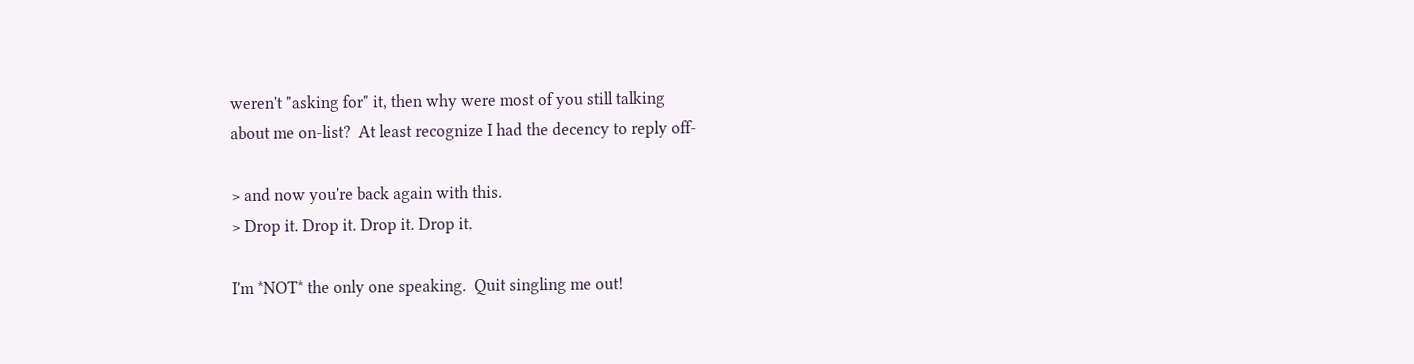weren't "asking for" it, then why were most of you still talking
about me on-list?  At least recognize I had the decency to reply off-

> and now you're back again with this.
> Drop it. Drop it. Drop it. Drop it.

I'm *NOT* the only one speaking.  Quit singling me out!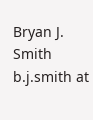Bryan J. Smith     b.j.smith at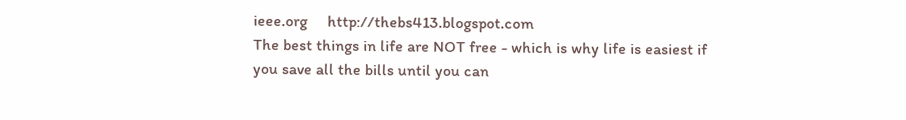ieee.org     http://thebs413.blogspot.com
The best things in life are NOT free - which is why life is easiest if
you save all the bills until you can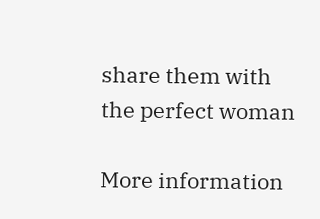share them with the perfect woman

More information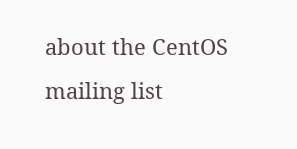about the CentOS mailing list